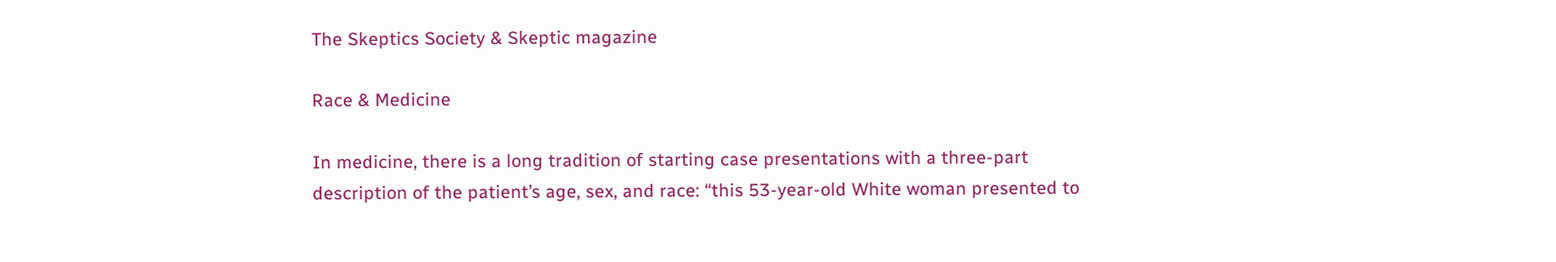The Skeptics Society & Skeptic magazine

Race & Medicine

In medicine, there is a long tradition of starting case presentations with a three-part description of the patient’s age, sex, and race: “this 53-year-old White woman presented to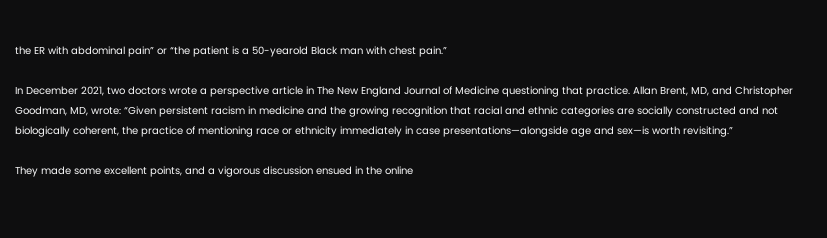the ER with abdominal pain” or “the patient is a 50-yearold Black man with chest pain.”

In December 2021, two doctors wrote a perspective article in The New England Journal of Medicine questioning that practice. Allan Brent, MD, and Christopher Goodman, MD, wrote: “Given persistent racism in medicine and the growing recognition that racial and ethnic categories are socially constructed and not biologically coherent, the practice of mentioning race or ethnicity immediately in case presentations—alongside age and sex—is worth revisiting.”

They made some excellent points, and a vigorous discussion ensued in the online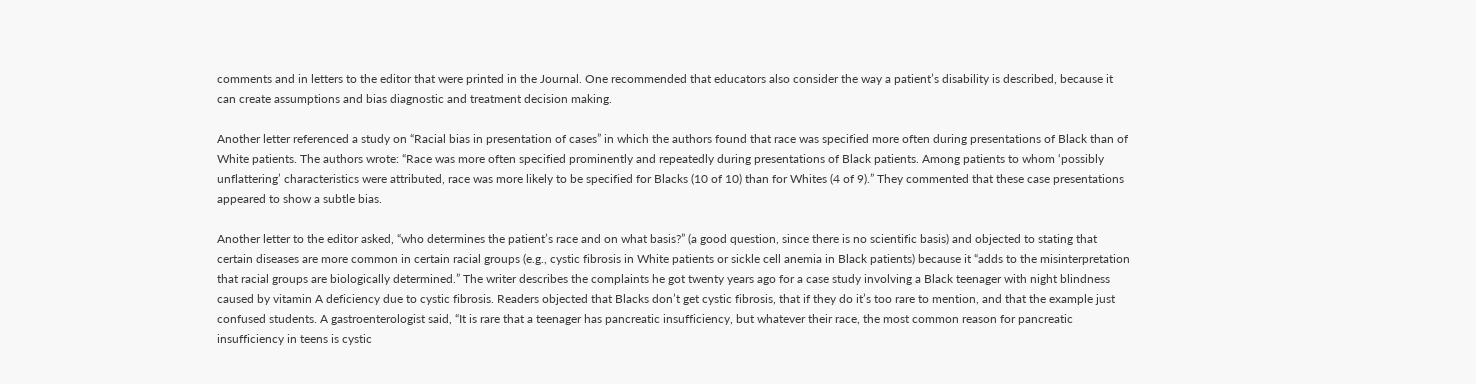comments and in letters to the editor that were printed in the Journal. One recommended that educators also consider the way a patient’s disability is described, because it can create assumptions and bias diagnostic and treatment decision making.

Another letter referenced a study on “Racial bias in presentation of cases” in which the authors found that race was specified more often during presentations of Black than of White patients. The authors wrote: “Race was more often specified prominently and repeatedly during presentations of Black patients. Among patients to whom ‘possibly unflattering’ characteristics were attributed, race was more likely to be specified for Blacks (10 of 10) than for Whites (4 of 9).” They commented that these case presentations appeared to show a subtle bias.

Another letter to the editor asked, “who determines the patient’s race and on what basis?” (a good question, since there is no scientific basis) and objected to stating that certain diseases are more common in certain racial groups (e.g., cystic fibrosis in White patients or sickle cell anemia in Black patients) because it “adds to the misinterpretation that racial groups are biologically determined.” The writer describes the complaints he got twenty years ago for a case study involving a Black teenager with night blindness caused by vitamin A deficiency due to cystic fibrosis. Readers objected that Blacks don’t get cystic fibrosis, that if they do it’s too rare to mention, and that the example just confused students. A gastroenterologist said, “It is rare that a teenager has pancreatic insufficiency, but whatever their race, the most common reason for pancreatic insufficiency in teens is cystic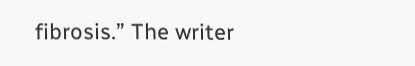fibrosis.” The writer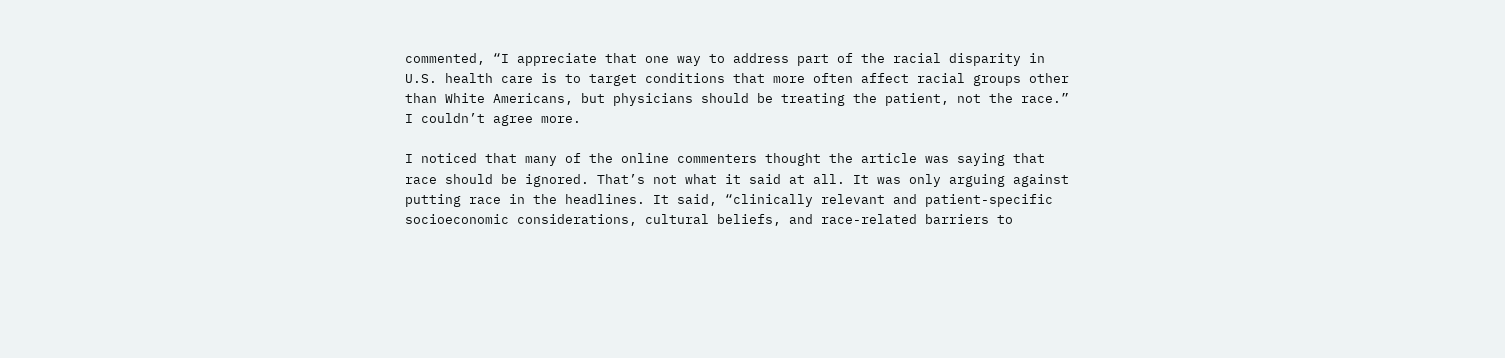commented, “I appreciate that one way to address part of the racial disparity in U.S. health care is to target conditions that more often affect racial groups other than White Americans, but physicians should be treating the patient, not the race.” I couldn’t agree more.

I noticed that many of the online commenters thought the article was saying that race should be ignored. That’s not what it said at all. It was only arguing against putting race in the headlines. It said, “clinically relevant and patient-specific socioeconomic considerations, cultural beliefs, and race-related barriers to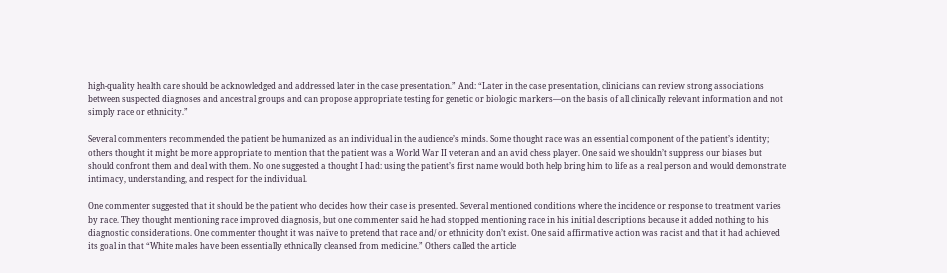high-quality health care should be acknowledged and addressed later in the case presentation.” And: “Later in the case presentation, clinicians can review strong associations between suspected diagnoses and ancestral groups and can propose appropriate testing for genetic or biologic markers—on the basis of all clinically relevant information and not simply race or ethnicity.”

Several commenters recommended the patient be humanized as an individual in the audience’s minds. Some thought race was an essential component of the patient’s identity; others thought it might be more appropriate to mention that the patient was a World War II veteran and an avid chess player. One said we shouldn’t suppress our biases but should confront them and deal with them. No one suggested a thought I had: using the patient’s first name would both help bring him to life as a real person and would demonstrate intimacy, understanding, and respect for the individual.

One commenter suggested that it should be the patient who decides how their case is presented. Several mentioned conditions where the incidence or response to treatment varies by race. They thought mentioning race improved diagnosis, but one commenter said he had stopped mentioning race in his initial descriptions because it added nothing to his diagnostic considerations. One commenter thought it was naïve to pretend that race and/ or ethnicity don’t exist. One said affirmative action was racist and that it had achieved its goal in that “White males have been essentially ethnically cleansed from medicine.” Others called the article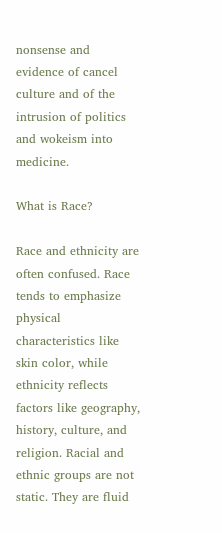nonsense and evidence of cancel culture and of the intrusion of politics and wokeism into medicine.

What is Race?

Race and ethnicity are often confused. Race tends to emphasize physical characteristics like skin color, while ethnicity reflects factors like geography, history, culture, and religion. Racial and ethnic groups are not static. They are fluid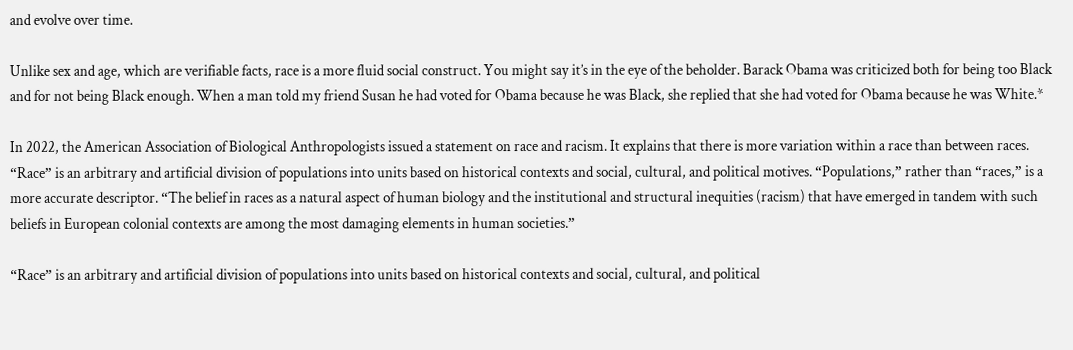and evolve over time.

Unlike sex and age, which are verifiable facts, race is a more fluid social construct. You might say it’s in the eye of the beholder. Barack Obama was criticized both for being too Black and for not being Black enough. When a man told my friend Susan he had voted for Obama because he was Black, she replied that she had voted for Obama because he was White.*

In 2022, the American Association of Biological Anthropologists issued a statement on race and racism. It explains that there is more variation within a race than between races. “Race” is an arbitrary and artificial division of populations into units based on historical contexts and social, cultural, and political motives. “Populations,” rather than “races,” is a more accurate descriptor. “The belief in races as a natural aspect of human biology and the institutional and structural inequities (racism) that have emerged in tandem with such beliefs in European colonial contexts are among the most damaging elements in human societies.”

“Race” is an arbitrary and artificial division of populations into units based on historical contexts and social, cultural, and political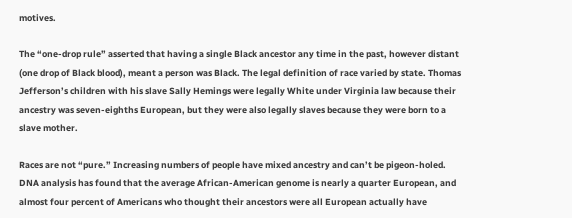motives.

The “one-drop rule” asserted that having a single Black ancestor any time in the past, however distant (one drop of Black blood), meant a person was Black. The legal definition of race varied by state. Thomas Jefferson’s children with his slave Sally Hemings were legally White under Virginia law because their ancestry was seven-eighths European, but they were also legally slaves because they were born to a slave mother.

Races are not “pure.” Increasing numbers of people have mixed ancestry and can’t be pigeon-holed. DNA analysis has found that the average African-American genome is nearly a quarter European, and almost four percent of Americans who thought their ancestors were all European actually have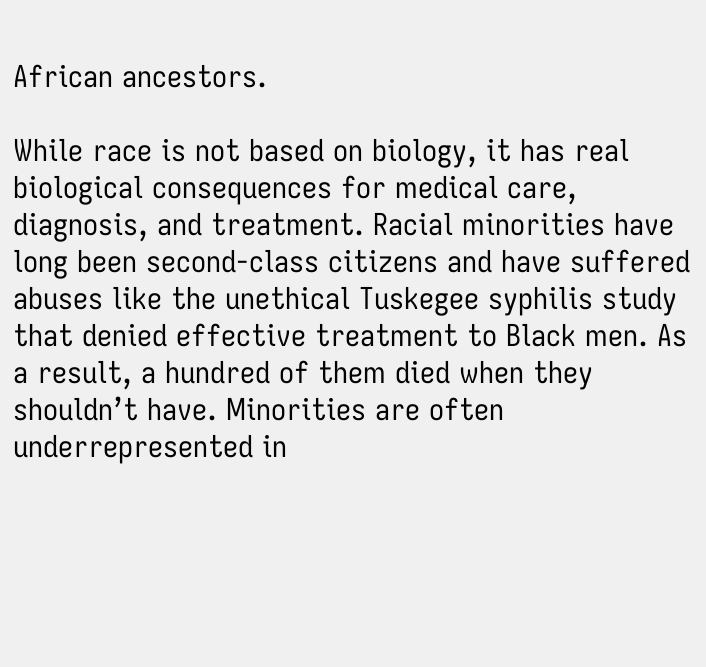African ancestors.

While race is not based on biology, it has real biological consequences for medical care, diagnosis, and treatment. Racial minorities have long been second-class citizens and have suffered abuses like the unethical Tuskegee syphilis study that denied effective treatment to Black men. As a result, a hundred of them died when they shouldn’t have. Minorities are often underrepresented in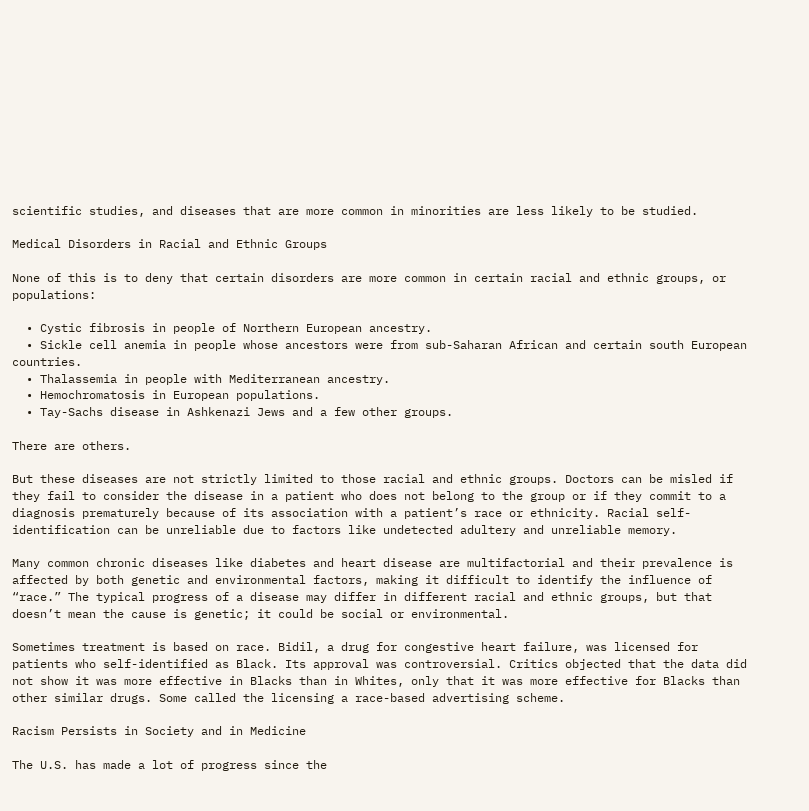scientific studies, and diseases that are more common in minorities are less likely to be studied.

Medical Disorders in Racial and Ethnic Groups

None of this is to deny that certain disorders are more common in certain racial and ethnic groups, or populations:

  • Cystic fibrosis in people of Northern European ancestry.
  • Sickle cell anemia in people whose ancestors were from sub-Saharan African and certain south European countries.
  • Thalassemia in people with Mediterranean ancestry.
  • Hemochromatosis in European populations.
  • Tay-Sachs disease in Ashkenazi Jews and a few other groups.

There are others.

But these diseases are not strictly limited to those racial and ethnic groups. Doctors can be misled if they fail to consider the disease in a patient who does not belong to the group or if they commit to a diagnosis prematurely because of its association with a patient’s race or ethnicity. Racial self-identification can be unreliable due to factors like undetected adultery and unreliable memory.

Many common chronic diseases like diabetes and heart disease are multifactorial and their prevalence is affected by both genetic and environmental factors, making it difficult to identify the influence of “race.” The typical progress of a disease may differ in different racial and ethnic groups, but that doesn’t mean the cause is genetic; it could be social or environmental.

Sometimes treatment is based on race. Bidil, a drug for congestive heart failure, was licensed for patients who self-identified as Black. Its approval was controversial. Critics objected that the data did not show it was more effective in Blacks than in Whites, only that it was more effective for Blacks than other similar drugs. Some called the licensing a race-based advertising scheme.

Racism Persists in Society and in Medicine

The U.S. has made a lot of progress since the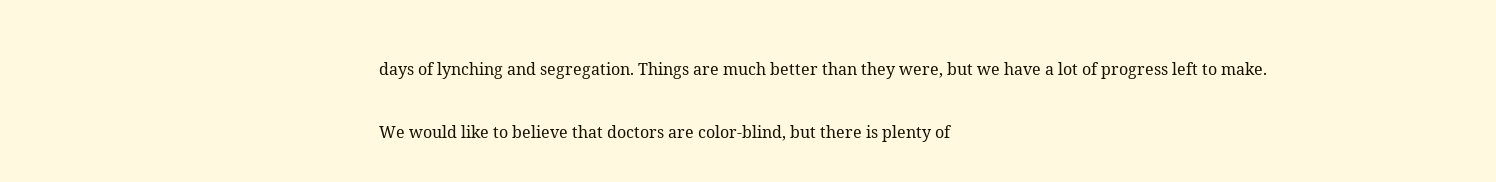days of lynching and segregation. Things are much better than they were, but we have a lot of progress left to make.

We would like to believe that doctors are color-blind, but there is plenty of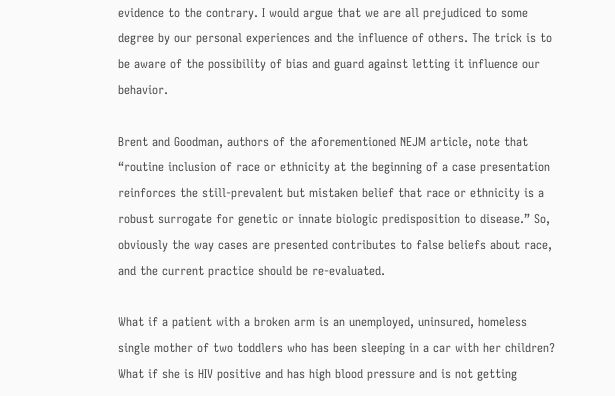evidence to the contrary. I would argue that we are all prejudiced to some degree by our personal experiences and the influence of others. The trick is to be aware of the possibility of bias and guard against letting it influence our behavior.

Brent and Goodman, authors of the aforementioned NEJM article, note that “routine inclusion of race or ethnicity at the beginning of a case presentation reinforces the still-prevalent but mistaken belief that race or ethnicity is a robust surrogate for genetic or innate biologic predisposition to disease.” So, obviously the way cases are presented contributes to false beliefs about race, and the current practice should be re-evaluated.

What if a patient with a broken arm is an unemployed, uninsured, homeless single mother of two toddlers who has been sleeping in a car with her children? What if she is HIV positive and has high blood pressure and is not getting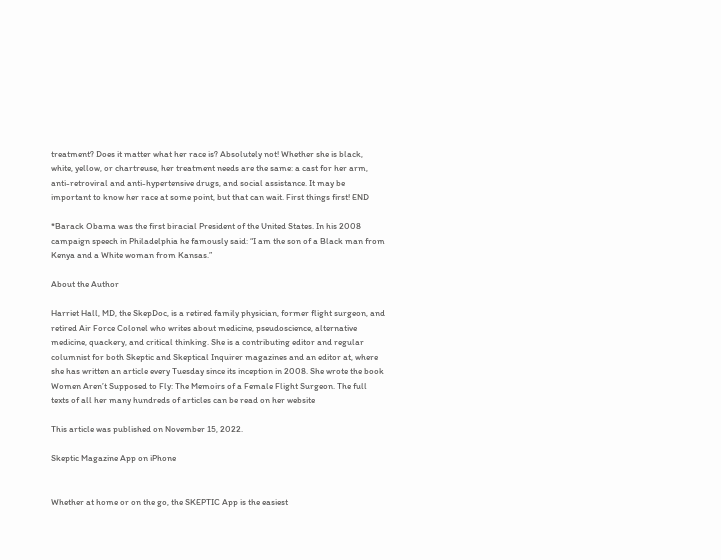treatment? Does it matter what her race is? Absolutely not! Whether she is black, white, yellow, or chartreuse, her treatment needs are the same: a cast for her arm, anti-retroviral and anti-hypertensive drugs, and social assistance. It may be important to know her race at some point, but that can wait. First things first! END

*Barack Obama was the first biracial President of the United States. In his 2008 campaign speech in Philadelphia he famously said: “I am the son of a Black man from Kenya and a White woman from Kansas.”

About the Author

Harriet Hall, MD, the SkepDoc, is a retired family physician, former flight surgeon, and retired Air Force Colonel who writes about medicine, pseudoscience, alternative medicine, quackery, and critical thinking. She is a contributing editor and regular columnist for both Skeptic and Skeptical Inquirer magazines and an editor at, where she has written an article every Tuesday since its inception in 2008. She wrote the book Women Aren’t Supposed to Fly: The Memoirs of a Female Flight Surgeon. The full texts of all her many hundreds of articles can be read on her website

This article was published on November 15, 2022.

Skeptic Magazine App on iPhone


Whether at home or on the go, the SKEPTIC App is the easiest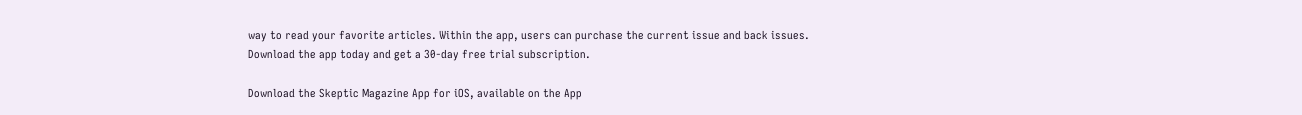way to read your favorite articles. Within the app, users can purchase the current issue and back issues. Download the app today and get a 30-day free trial subscription.

Download the Skeptic Magazine App for iOS, available on the App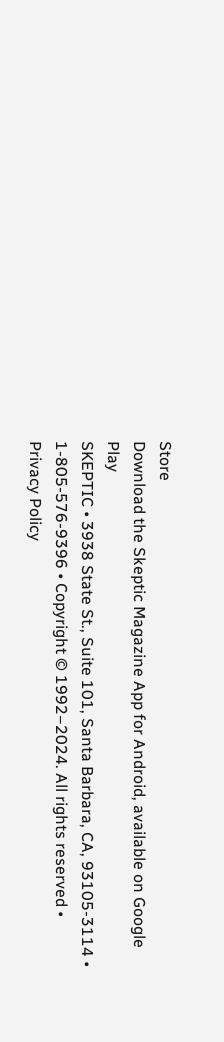Store
Download the Skeptic Magazine App for Android, available on Google Play
SKEPTIC • 3938 State St., Suite 101, Santa Barbara, CA, 93105-3114 • 1-805-576-9396 • Copyright © 1992–2024. All rights reserved • Privacy Policy